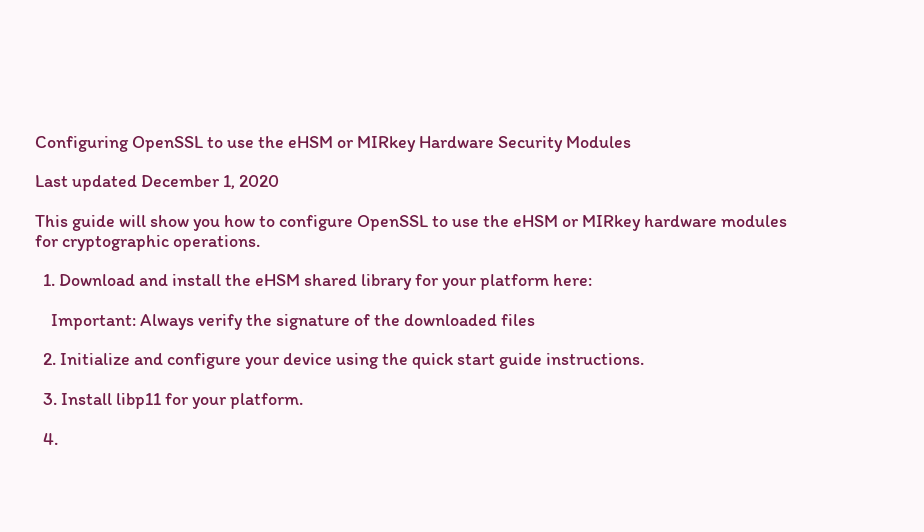Configuring OpenSSL to use the eHSM or MIRkey Hardware Security Modules

Last updated December 1, 2020

This guide will show you how to configure OpenSSL to use the eHSM or MIRkey hardware modules for cryptographic operations.

  1. Download and install the eHSM shared library for your platform here:

    Important: Always verify the signature of the downloaded files

  2. Initialize and configure your device using the quick start guide instructions.

  3. Install libp11 for your platform.

  4.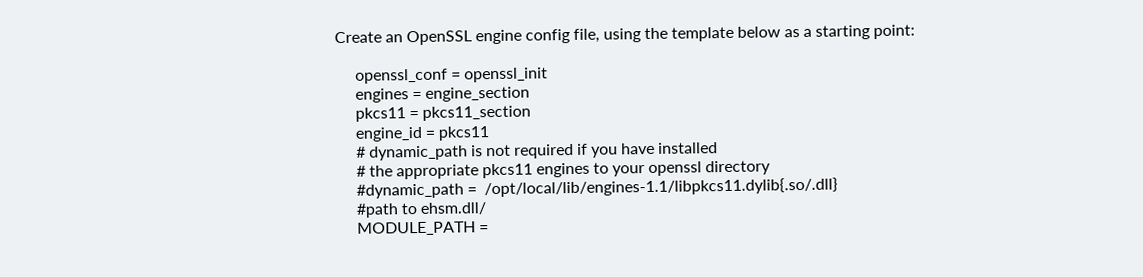Create an OpenSSL engine config file, using the template below as a starting point:

     openssl_conf = openssl_init
     engines = engine_section
     pkcs11 = pkcs11_section
     engine_id = pkcs11
     # dynamic_path is not required if you have installed
     # the appropriate pkcs11 engines to your openssl directory
     #dynamic_path =  /opt/local/lib/engines-1.1/libpkcs11.dylib{.so/.dll}
     #path to ehsm.dll/
     MODULE_PATH =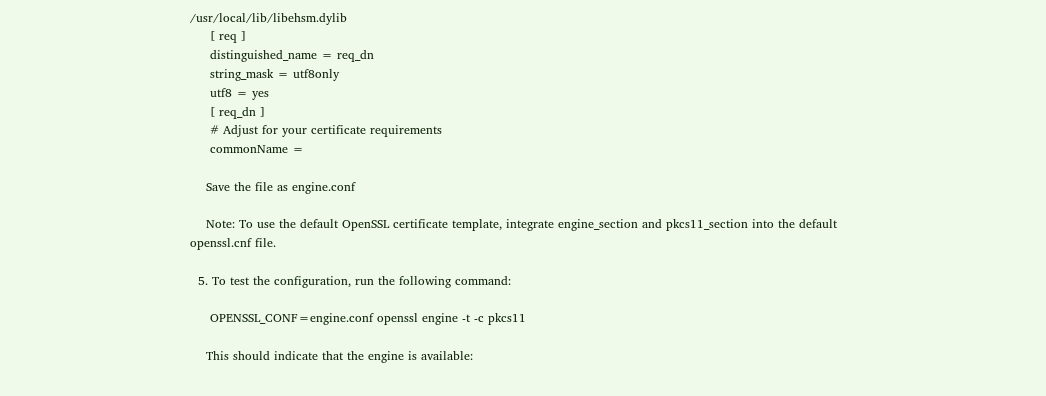/usr/local/lib/libehsm.dylib
     [ req ]
     distinguished_name = req_dn
     string_mask = utf8only
     utf8 = yes
     [ req_dn ]
     # Adjust for your certificate requirements
     commonName =

    Save the file as engine.conf

    Note: To use the default OpenSSL certificate template, integrate engine_section and pkcs11_section into the default openssl.cnf file.

  5. To test the configuration, run the following command:

     OPENSSL_CONF=engine.conf openssl engine -t -c pkcs11

    This should indicate that the engine is available: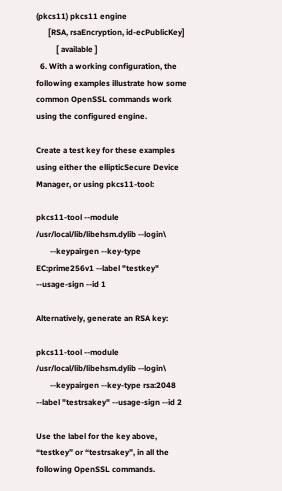(pkcs11) pkcs11 engine
      [RSA, rsaEncryption, id-ecPublicKey]
          [ available ]
  6. With a working configuration, the following examples illustrate how some common OpenSSL commands work using the configured engine.

Create a test key for these examples using either the ellipticSecure Device Manager, or using pkcs11-tool:

pkcs11-tool --module /usr/local/lib/libehsm.dylib --login\
       --keypairgen --key-type EC:prime256v1 --label "testkey" --usage-sign --id 1

Alternatively, generate an RSA key:

pkcs11-tool --module /usr/local/lib/libehsm.dylib --login\
       --keypairgen --key-type rsa:2048 --label "testrsakey" --usage-sign --id 2

Use the label for the key above, “testkey” or “testrsakey”, in all the following OpenSSL commands.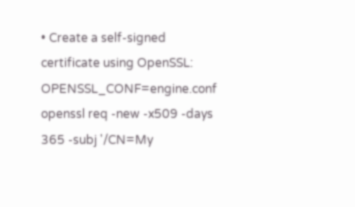• Create a self-signed certificate using OpenSSL:
OPENSSL_CONF=engine.conf openssl req -new -x509 -days 365 -subj '/CN=My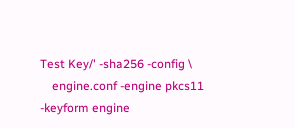Test Key/' -sha256 -config \
    engine.conf -engine pkcs11 -keyform engine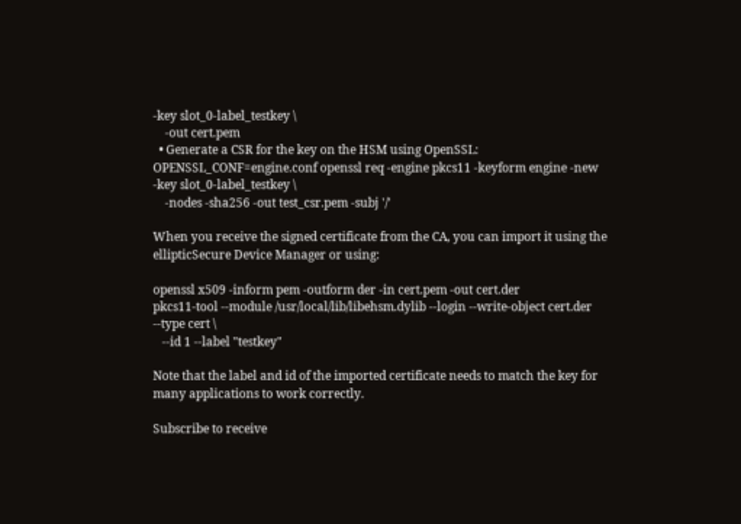-key slot_0-label_testkey \
    -out cert.pem
  • Generate a CSR for the key on the HSM using OpenSSL:
OPENSSL_CONF=engine.conf openssl req -engine pkcs11 -keyform engine -new -key slot_0-label_testkey \
    -nodes -sha256 -out test_csr.pem -subj '/'

When you receive the signed certificate from the CA, you can import it using the ellipticSecure Device Manager or using:

openssl x509 -inform pem -outform der -in cert.pem -out cert.der
pkcs11-tool --module /usr/local/lib/libehsm.dylib --login --write-object cert.der --type cert \
   --id 1 --label "testkey"

Note that the label and id of the imported certificate needs to match the key for many applications to work correctly.

Subscribe to receive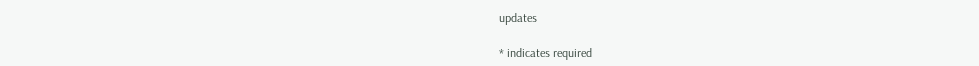updates

* indicates required